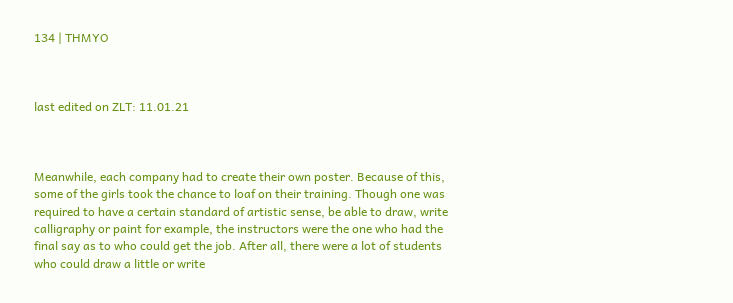134 | THMYO



last edited on ZLT: 11.01.21



Meanwhile, each company had to create their own poster. Because of this, some of the girls took the chance to loaf on their training. Though one was required to have a certain standard of artistic sense, be able to draw, write calligraphy or paint for example, the instructors were the one who had the final say as to who could get the job. After all, there were a lot of students who could draw a little or write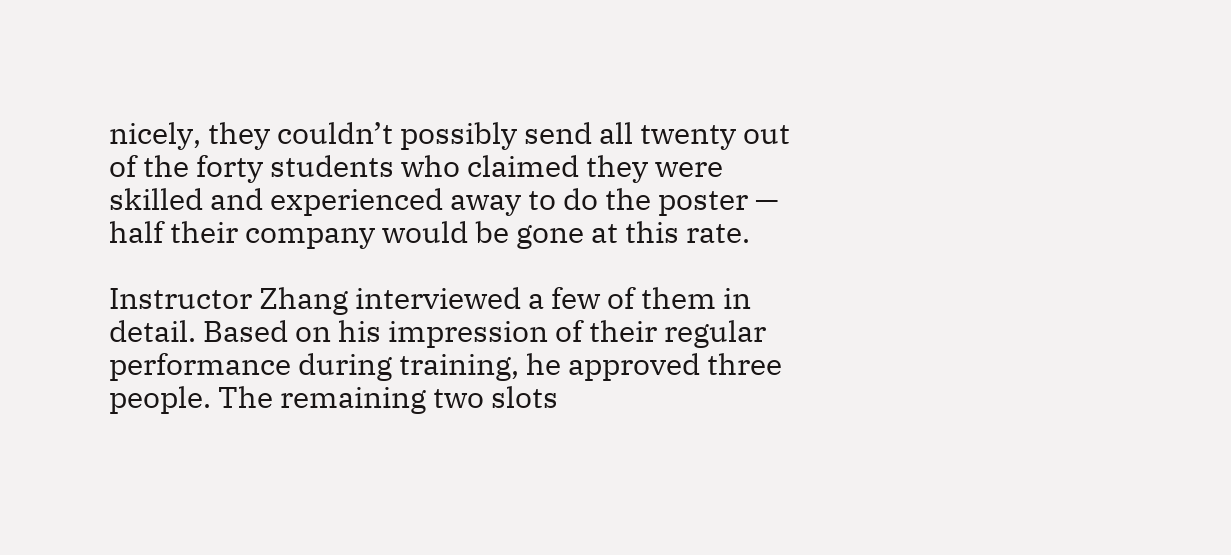nicely, they couldn’t possibly send all twenty out of the forty students who claimed they were skilled and experienced away to do the poster — half their company would be gone at this rate.

Instructor Zhang interviewed a few of them in detail. Based on his impression of their regular performance during training, he approved three people. The remaining two slots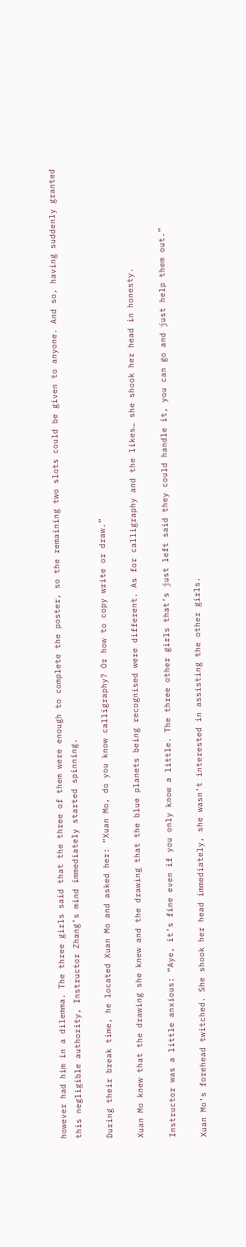however had him in a dilemma. The three girls said that the three of them were enough to complete the poster, so the remaining two slots could be given to anyone. And so, having suddenly granted this negligible authority, Instructor Zhang’s mind immediately started spinning.

During their break time, he located Xuan Mo and asked her: “Xuan Mo, do you know calligraphy? Or how to copy write or draw.”

Xuan Mo knew that the drawing she knew and the drawing that the blue planets being recognised were different. As for calligraphy and the likes… she shook her head in honesty.

Instructor was a little anxious: “Aye, it’s fine even if you only know a little. The three other girls that’s just left said they could handle it, you can go and just help them out.”

Xuan Mo’s forehead twitched. She shook her head immediately, she wasn’t interested in assisting the other girls.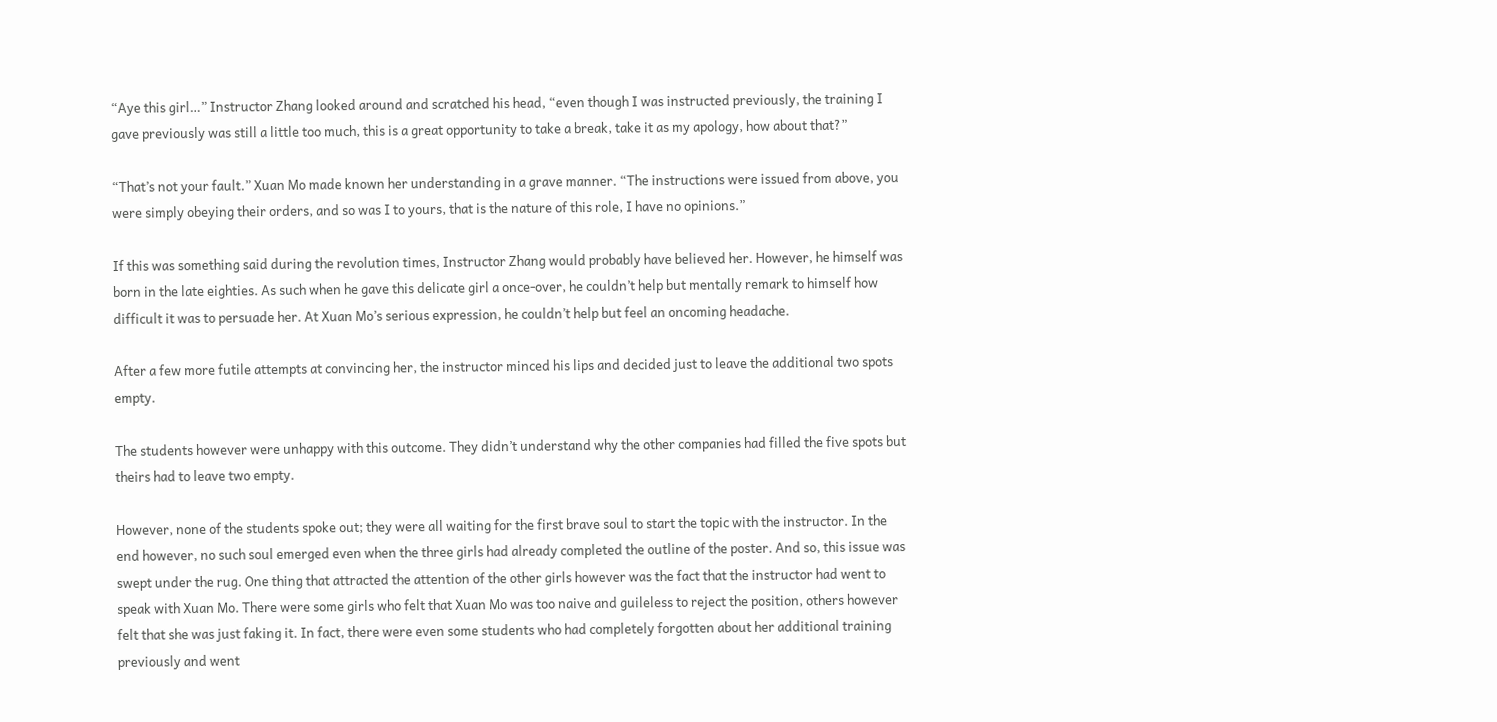“Aye this girl…” Instructor Zhang looked around and scratched his head, “even though I was instructed previously, the training I gave previously was still a little too much, this is a great opportunity to take a break, take it as my apology, how about that?”

“That’s not your fault.” Xuan Mo made known her understanding in a grave manner. “The instructions were issued from above, you were simply obeying their orders, and so was I to yours, that is the nature of this role, I have no opinions.”

If this was something said during the revolution times, Instructor Zhang would probably have believed her. However, he himself was born in the late eighties. As such when he gave this delicate girl a once-over, he couldn’t help but mentally remark to himself how difficult it was to persuade her. At Xuan Mo’s serious expression, he couldn’t help but feel an oncoming headache.

After a few more futile attempts at convincing her, the instructor minced his lips and decided just to leave the additional two spots empty.

The students however were unhappy with this outcome. They didn’t understand why the other companies had filled the five spots but theirs had to leave two empty.

However, none of the students spoke out; they were all waiting for the first brave soul to start the topic with the instructor. In the end however, no such soul emerged even when the three girls had already completed the outline of the poster. And so, this issue was swept under the rug. One thing that attracted the attention of the other girls however was the fact that the instructor had went to speak with Xuan Mo. There were some girls who felt that Xuan Mo was too naive and guileless to reject the position, others however felt that she was just faking it. In fact, there were even some students who had completely forgotten about her additional training previously and went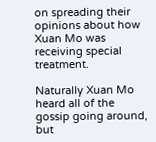on spreading their opinions about how Xuan Mo was receiving special treatment.

Naturally Xuan Mo heard all of the gossip going around, but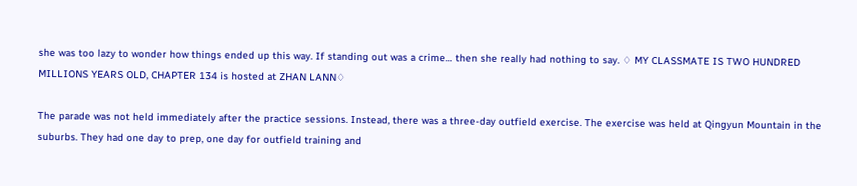she was too lazy to wonder how things ended up this way. If standing out was a crime… then she really had nothing to say. ♢ MY CLASSMATE IS TWO HUNDRED MILLIONS YEARS OLD, CHAPTER 134 is hosted at ZHAN LANN♢

The parade was not held immediately after the practice sessions. Instead, there was a three-day outfield exercise. The exercise was held at Qingyun Mountain in the suburbs. They had one day to prep, one day for outfield training and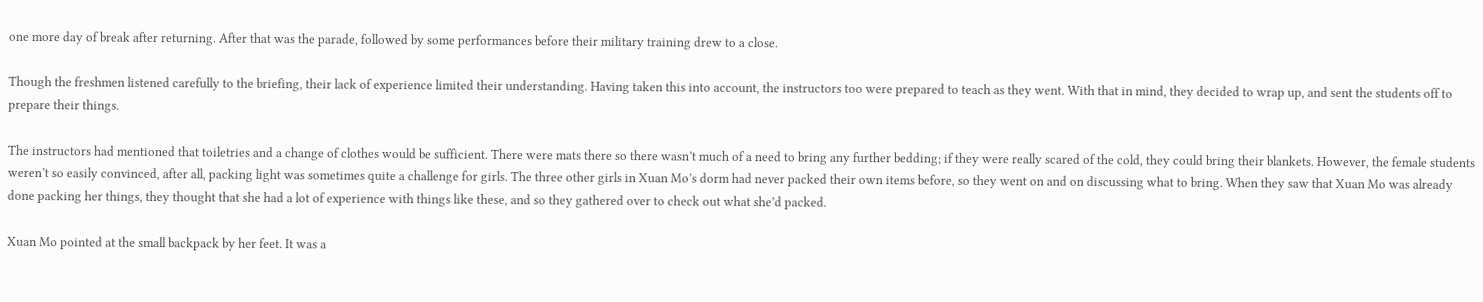one more day of break after returning. After that was the parade, followed by some performances before their military training drew to a close.

Though the freshmen listened carefully to the briefing, their lack of experience limited their understanding. Having taken this into account, the instructors too were prepared to teach as they went. With that in mind, they decided to wrap up, and sent the students off to prepare their things.

The instructors had mentioned that toiletries and a change of clothes would be sufficient. There were mats there so there wasn’t much of a need to bring any further bedding; if they were really scared of the cold, they could bring their blankets. However, the female students weren’t so easily convinced, after all, packing light was sometimes quite a challenge for girls. The three other girls in Xuan Mo’s dorm had never packed their own items before, so they went on and on discussing what to bring. When they saw that Xuan Mo was already done packing her things, they thought that she had a lot of experience with things like these, and so they gathered over to check out what she’d packed.

Xuan Mo pointed at the small backpack by her feet. It was a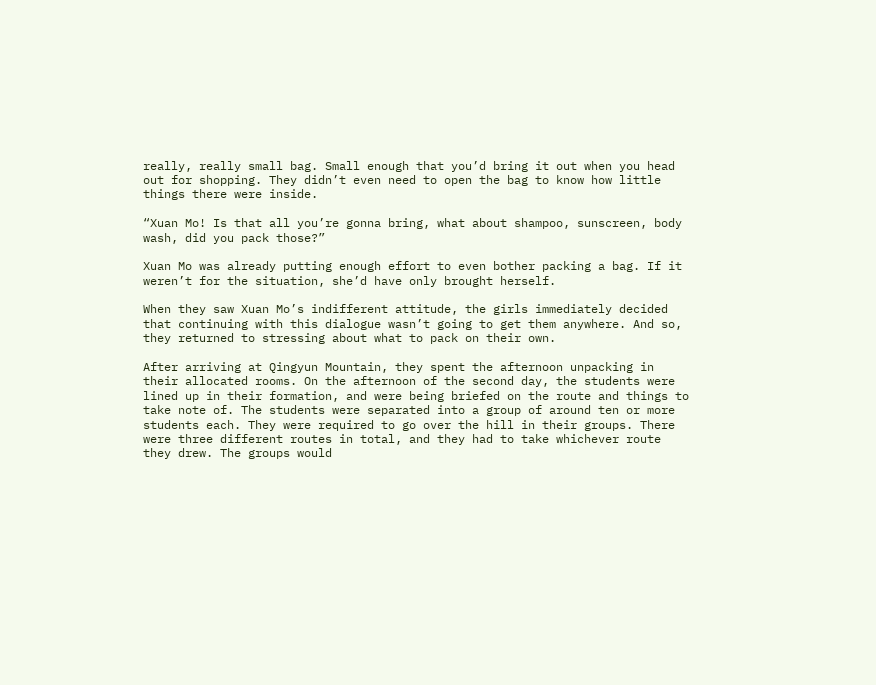really, really small bag. Small enough that you’d bring it out when you head out for shopping. They didn’t even need to open the bag to know how little things there were inside.

“Xuan Mo! Is that all you’re gonna bring, what about shampoo, sunscreen, body wash, did you pack those?”

Xuan Mo was already putting enough effort to even bother packing a bag. If it weren’t for the situation, she’d have only brought herself.

When they saw Xuan Mo’s indifferent attitude, the girls immediately decided that continuing with this dialogue wasn’t going to get them anywhere. And so, they returned to stressing about what to pack on their own.

After arriving at Qingyun Mountain, they spent the afternoon unpacking in their allocated rooms. On the afternoon of the second day, the students were lined up in their formation, and were being briefed on the route and things to take note of. The students were separated into a group of around ten or more students each. They were required to go over the hill in their groups. There were three different routes in total, and they had to take whichever route they drew. The groups would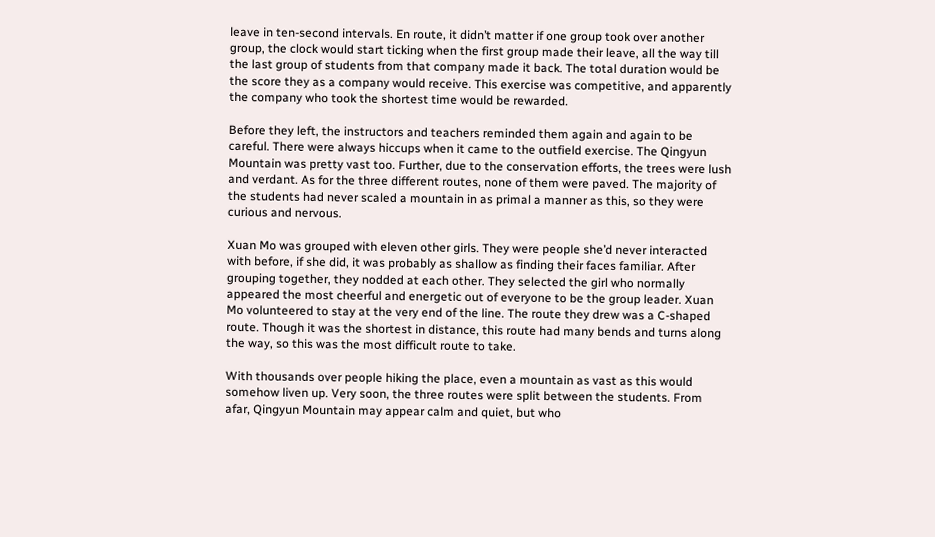leave in ten-second intervals. En route, it didn’t matter if one group took over another group, the clock would start ticking when the first group made their leave, all the way till the last group of students from that company made it back. The total duration would be the score they as a company would receive. This exercise was competitive, and apparently the company who took the shortest time would be rewarded.

Before they left, the instructors and teachers reminded them again and again to be careful. There were always hiccups when it came to the outfield exercise. The Qingyun Mountain was pretty vast too. Further, due to the conservation efforts, the trees were lush and verdant. As for the three different routes, none of them were paved. The majority of the students had never scaled a mountain in as primal a manner as this, so they were curious and nervous.

Xuan Mo was grouped with eleven other girls. They were people she’d never interacted with before, if she did, it was probably as shallow as finding their faces familiar. After grouping together, they nodded at each other. They selected the girl who normally appeared the most cheerful and energetic out of everyone to be the group leader. Xuan Mo volunteered to stay at the very end of the line. The route they drew was a C-shaped route. Though it was the shortest in distance, this route had many bends and turns along the way, so this was the most difficult route to take.

With thousands over people hiking the place, even a mountain as vast as this would somehow liven up. Very soon, the three routes were split between the students. From afar, Qingyun Mountain may appear calm and quiet, but who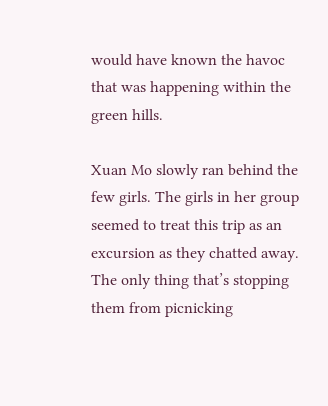would have known the havoc that was happening within the green hills.

Xuan Mo slowly ran behind the few girls. The girls in her group seemed to treat this trip as an excursion as they chatted away. The only thing that’s stopping them from picnicking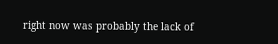right now was probably the lack of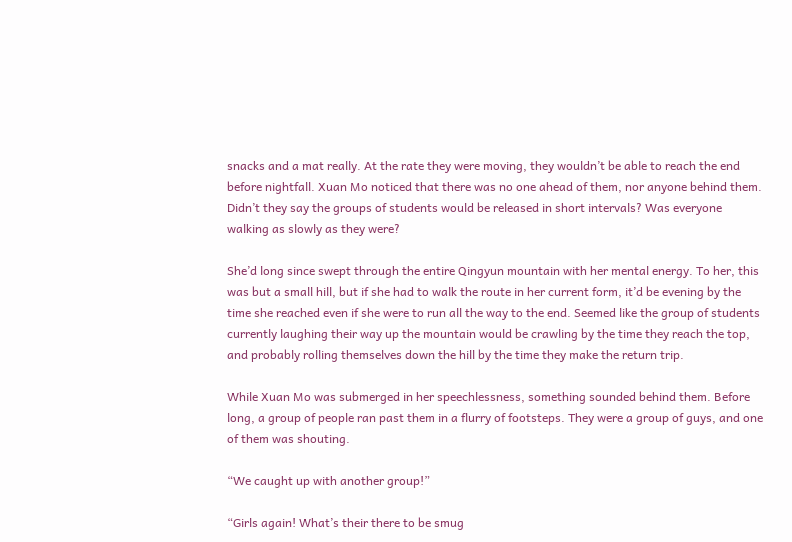snacks and a mat really. At the rate they were moving, they wouldn’t be able to reach the end before nightfall. Xuan Mo noticed that there was no one ahead of them, nor anyone behind them. Didn’t they say the groups of students would be released in short intervals? Was everyone walking as slowly as they were?

She’d long since swept through the entire Qingyun mountain with her mental energy. To her, this was but a small hill, but if she had to walk the route in her current form, it’d be evening by the time she reached even if she were to run all the way to the end. Seemed like the group of students currently laughing their way up the mountain would be crawling by the time they reach the top, and probably rolling themselves down the hill by the time they make the return trip.

While Xuan Mo was submerged in her speechlessness, something sounded behind them. Before long, a group of people ran past them in a flurry of footsteps. They were a group of guys, and one of them was shouting.

“We caught up with another group!”

“Girls again! What’s their there to be smug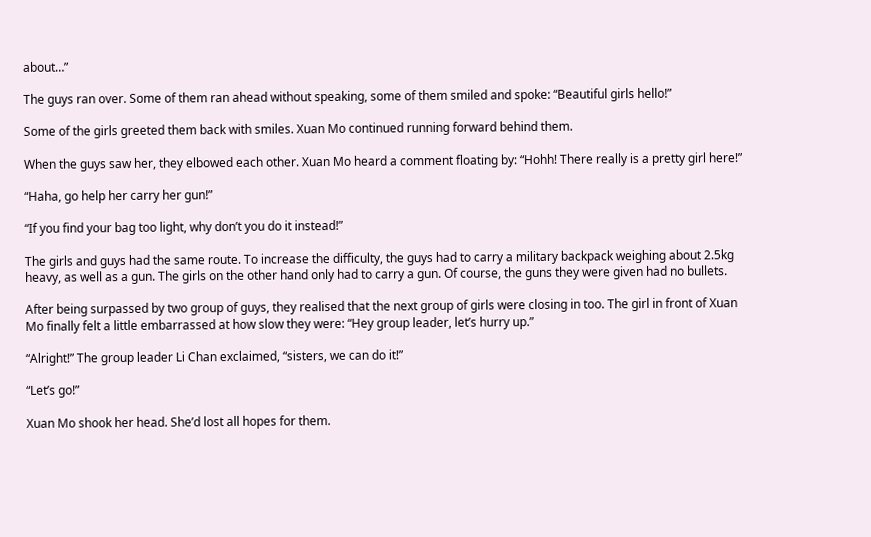about…”

The guys ran over. Some of them ran ahead without speaking, some of them smiled and spoke: “Beautiful girls hello!”

Some of the girls greeted them back with smiles. Xuan Mo continued running forward behind them.

When the guys saw her, they elbowed each other. Xuan Mo heard a comment floating by: “Hohh! There really is a pretty girl here!”

“Haha, go help her carry her gun!”

“If you find your bag too light, why don’t you do it instead!”

The girls and guys had the same route. To increase the difficulty, the guys had to carry a military backpack weighing about 2.5kg heavy, as well as a gun. The girls on the other hand only had to carry a gun. Of course, the guns they were given had no bullets.

After being surpassed by two group of guys, they realised that the next group of girls were closing in too. The girl in front of Xuan Mo finally felt a little embarrassed at how slow they were: “Hey group leader, let’s hurry up.”

“Alright!” The group leader Li Chan exclaimed, “sisters, we can do it!”

“Let’s go!”

Xuan Mo shook her head. She’d lost all hopes for them.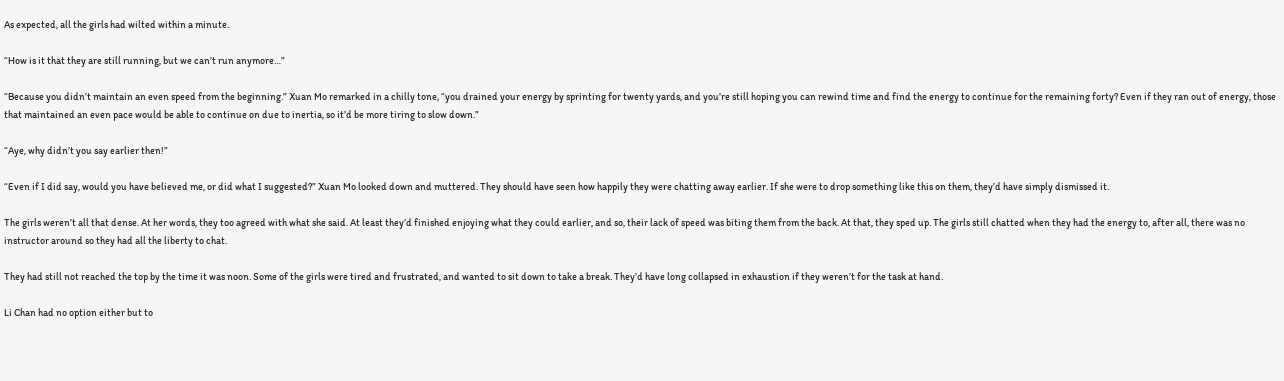As expected, all the girls had wilted within a minute.

“How is it that they are still running, but we can’t run anymore…”

“Because you didn’t maintain an even speed from the beginning.” Xuan Mo remarked in a chilly tone, “you drained your energy by sprinting for twenty yards, and you’re still hoping you can rewind time and find the energy to continue for the remaining forty? Even if they ran out of energy, those that maintained an even pace would be able to continue on due to inertia, so it’d be more tiring to slow down.”

“Aye, why didn’t you say earlier then!”

“Even if I did say, would you have believed me, or did what I suggested?” Xuan Mo looked down and muttered. They should have seen how happily they were chatting away earlier. If she were to drop something like this on them, they’d have simply dismissed it.

The girls weren’t all that dense. At her words, they too agreed with what she said. At least they’d finished enjoying what they could earlier, and so, their lack of speed was biting them from the back. At that, they sped up. The girls still chatted when they had the energy to, after all, there was no instructor around so they had all the liberty to chat.

They had still not reached the top by the time it was noon. Some of the girls were tired and frustrated, and wanted to sit down to take a break. They’d have long collapsed in exhaustion if they weren’t for the task at hand.

Li Chan had no option either but to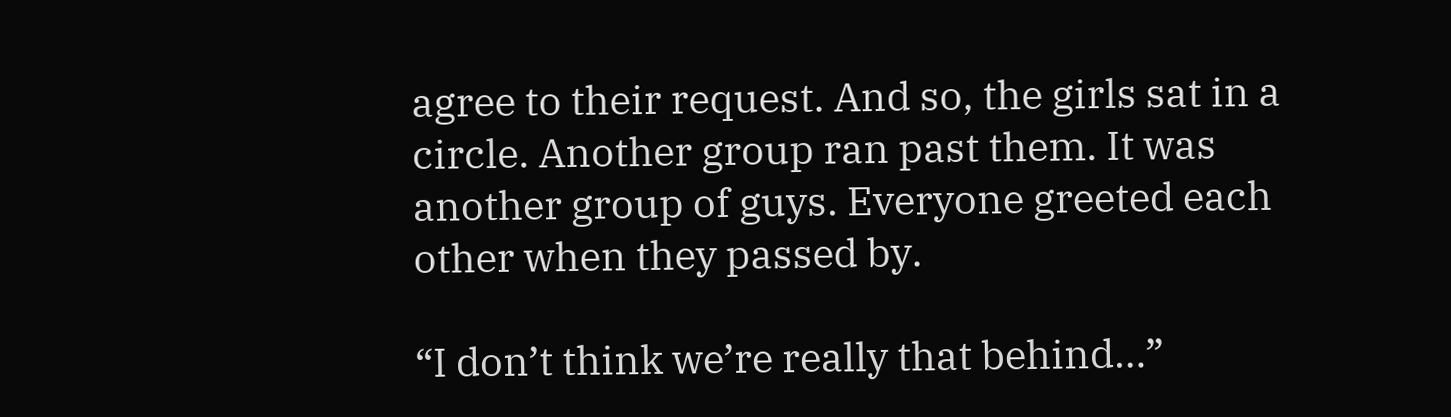agree to their request. And so, the girls sat in a circle. Another group ran past them. It was another group of guys. Everyone greeted each other when they passed by.

“I don’t think we’re really that behind…”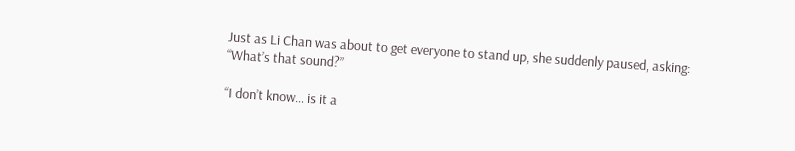Just as Li Chan was about to get everyone to stand up, she suddenly paused, asking: “What’s that sound?”

“I don’t know… is it a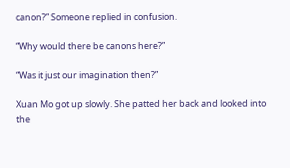canon?” Someone replied in confusion.

“Why would there be canons here?”

“Was it just our imagination then?”

Xuan Mo got up slowly. She patted her back and looked into the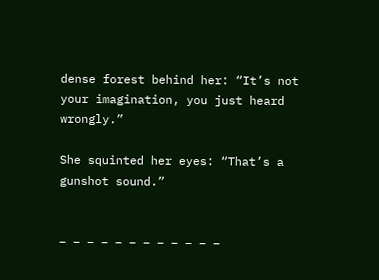dense forest behind her: “It’s not your imagination, you just heard wrongly.”

She squinted her eyes: “That’s a gunshot sound.”


– – – – – – – – – – – –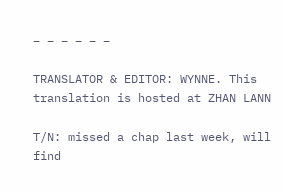– – – – – –

TRANSLATOR & EDITOR: WYNNE. This translation is hosted at ZHAN LANN

T/N: missed a chap last week, will find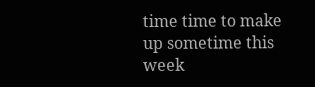time time to make up sometime this week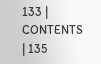133 | CONTENTS | 135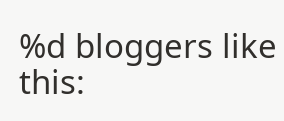%d bloggers like this: